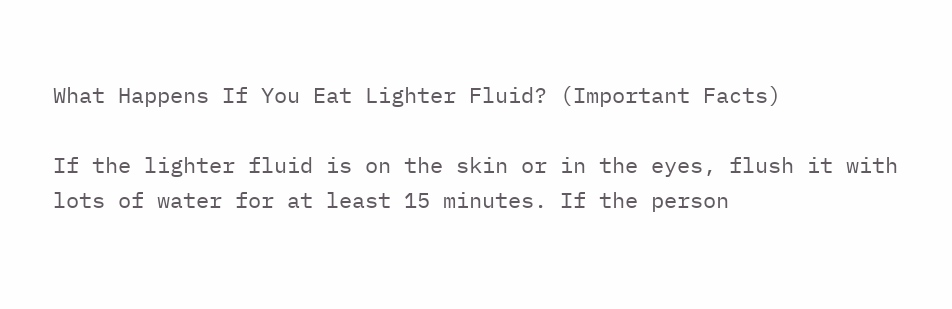What Happens If You Eat Lighter Fluid? (Important Facts)

If the lighter fluid is on the skin or in the eyes, flush it with lots of water for at least 15 minutes. If the person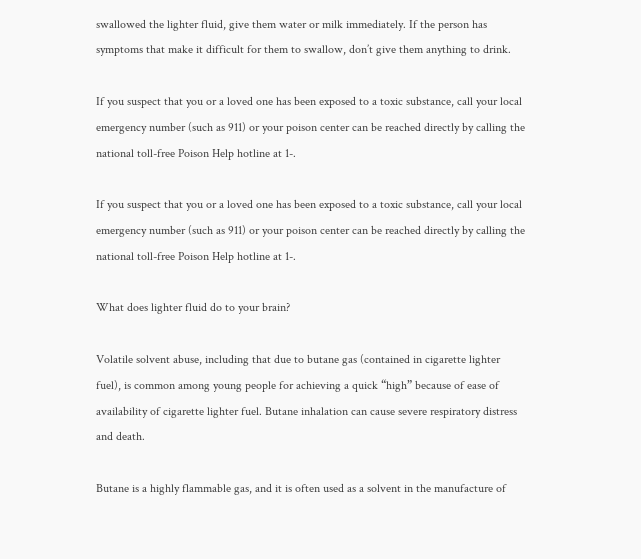swallowed the lighter fluid, give them water or milk immediately. If the person has symptoms that make it difficult for them to swallow, don’t give them anything to drink.

If you suspect that you or a loved one has been exposed to a toxic substance, call your local emergency number (such as 911) or your poison center can be reached directly by calling the national toll-free Poison Help hotline at 1-.

If you suspect that you or a loved one has been exposed to a toxic substance, call your local emergency number (such as 911) or your poison center can be reached directly by calling the national toll-free Poison Help hotline at 1-.

What does lighter fluid do to your brain?

Volatile solvent abuse, including that due to butane gas (contained in cigarette lighter fuel), is common among young people for achieving a quick “high” because of ease of availability of cigarette lighter fuel. Butane inhalation can cause severe respiratory distress and death.

Butane is a highly flammable gas, and it is often used as a solvent in the manufacture of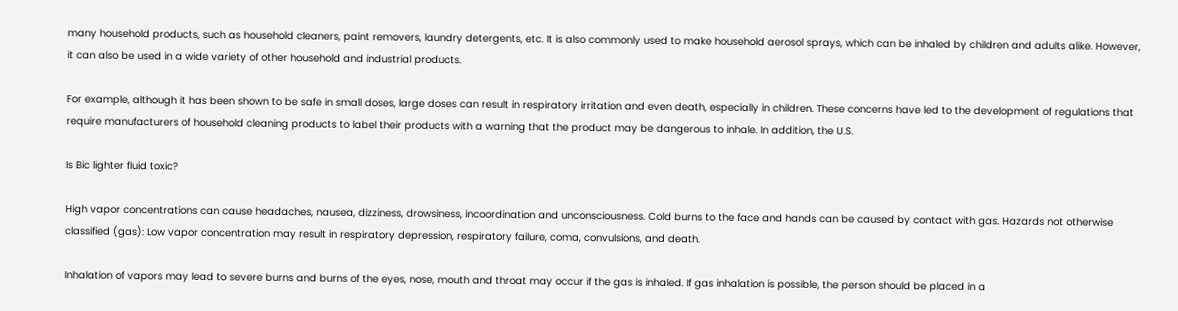many household products, such as household cleaners, paint removers, laundry detergents, etc. It is also commonly used to make household aerosol sprays, which can be inhaled by children and adults alike. However, it can also be used in a wide variety of other household and industrial products.

For example, although it has been shown to be safe in small doses, large doses can result in respiratory irritation and even death, especially in children. These concerns have led to the development of regulations that require manufacturers of household cleaning products to label their products with a warning that the product may be dangerous to inhale. In addition, the U.S.

Is Bic lighter fluid toxic?

High vapor concentrations can cause headaches, nausea, dizziness, drowsiness, incoordination and unconsciousness. Cold burns to the face and hands can be caused by contact with gas. Hazards not otherwise classified (gas): Low vapor concentration may result in respiratory depression, respiratory failure, coma, convulsions, and death.

Inhalation of vapors may lead to severe burns and burns of the eyes, nose, mouth and throat may occur if the gas is inhaled. If gas inhalation is possible, the person should be placed in a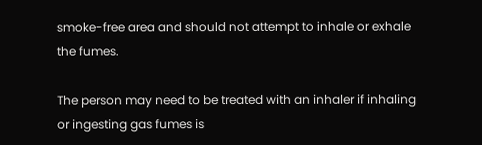smoke-free area and should not attempt to inhale or exhale the fumes.

The person may need to be treated with an inhaler if inhaling or ingesting gas fumes is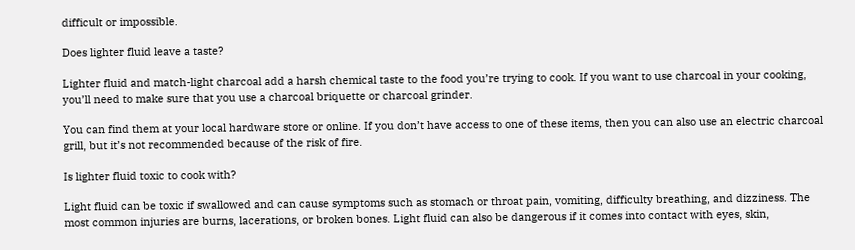difficult or impossible.

Does lighter fluid leave a taste?

Lighter fluid and match-light charcoal add a harsh chemical taste to the food you’re trying to cook. If you want to use charcoal in your cooking, you’ll need to make sure that you use a charcoal briquette or charcoal grinder.

You can find them at your local hardware store or online. If you don’t have access to one of these items, then you can also use an electric charcoal grill, but it’s not recommended because of the risk of fire.

Is lighter fluid toxic to cook with?

Light fluid can be toxic if swallowed and can cause symptoms such as stomach or throat pain, vomiting, difficulty breathing, and dizziness. The most common injuries are burns, lacerations, or broken bones. Light fluid can also be dangerous if it comes into contact with eyes, skin,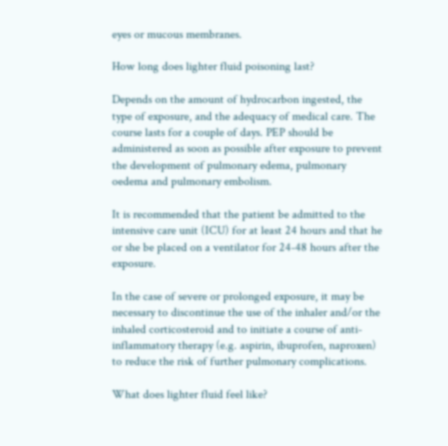eyes or mucous membranes.

How long does lighter fluid poisoning last?

Depends on the amount of hydrocarbon ingested, the type of exposure, and the adequacy of medical care. The course lasts for a couple of days. PEP should be administered as soon as possible after exposure to prevent the development of pulmonary edema, pulmonary oedema and pulmonary embolism.

It is recommended that the patient be admitted to the intensive care unit (ICU) for at least 24 hours and that he or she be placed on a ventilator for 24-48 hours after the exposure.

In the case of severe or prolonged exposure, it may be necessary to discontinue the use of the inhaler and/or the inhaled corticosteroid and to initiate a course of anti-inflammatory therapy (e.g. aspirin, ibuprofen, naproxen) to reduce the risk of further pulmonary complications.

What does lighter fluid feel like?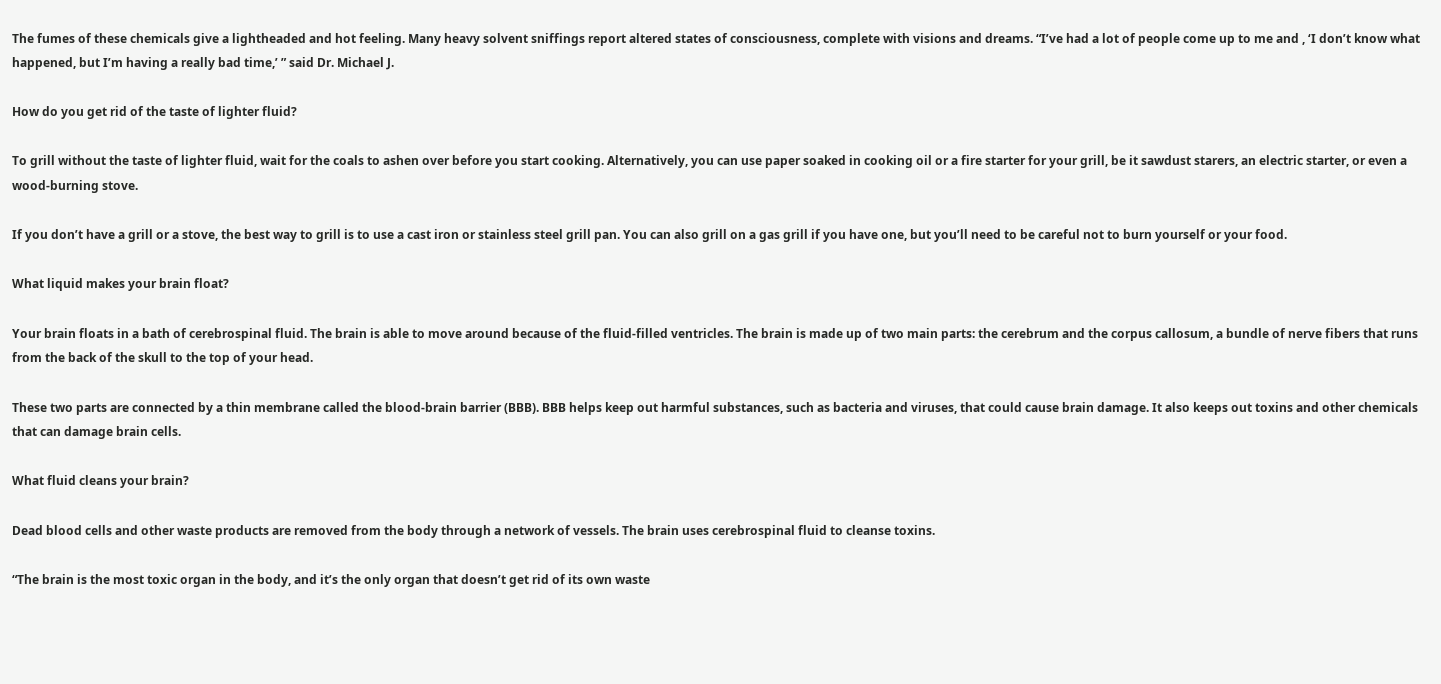The fumes of these chemicals give a lightheaded and hot feeling. Many heavy solvent sniffings report altered states of consciousness, complete with visions and dreams. “I’ve had a lot of people come up to me and , ‘I don’t know what happened, but I’m having a really bad time,’ ” said Dr. Michael J.

How do you get rid of the taste of lighter fluid?

To grill without the taste of lighter fluid, wait for the coals to ashen over before you start cooking. Alternatively, you can use paper soaked in cooking oil or a fire starter for your grill, be it sawdust starers, an electric starter, or even a wood-burning stove.

If you don’t have a grill or a stove, the best way to grill is to use a cast iron or stainless steel grill pan. You can also grill on a gas grill if you have one, but you’ll need to be careful not to burn yourself or your food.

What liquid makes your brain float?

Your brain floats in a bath of cerebrospinal fluid. The brain is able to move around because of the fluid-filled ventricles. The brain is made up of two main parts: the cerebrum and the corpus callosum, a bundle of nerve fibers that runs from the back of the skull to the top of your head.

These two parts are connected by a thin membrane called the blood-brain barrier (BBB). BBB helps keep out harmful substances, such as bacteria and viruses, that could cause brain damage. It also keeps out toxins and other chemicals that can damage brain cells.

What fluid cleans your brain?

Dead blood cells and other waste products are removed from the body through a network of vessels. The brain uses cerebrospinal fluid to cleanse toxins.

“The brain is the most toxic organ in the body, and it’s the only organ that doesn’t get rid of its own waste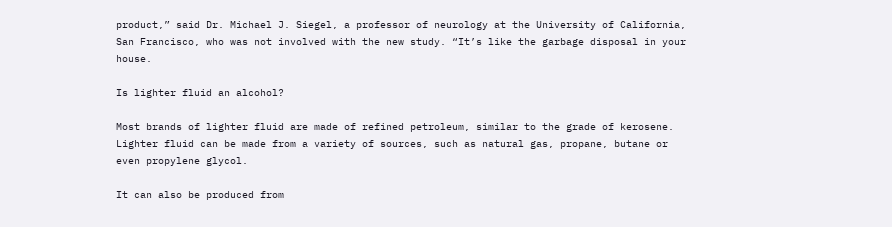product,” said Dr. Michael J. Siegel, a professor of neurology at the University of California, San Francisco, who was not involved with the new study. “It’s like the garbage disposal in your house.

Is lighter fluid an alcohol?

Most brands of lighter fluid are made of refined petroleum, similar to the grade of kerosene. Lighter fluid can be made from a variety of sources, such as natural gas, propane, butane or even propylene glycol.

It can also be produced from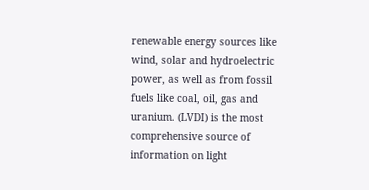renewable energy sources like wind, solar and hydroelectric power, as well as from fossil fuels like coal, oil, gas and uranium. (LVDI) is the most comprehensive source of information on light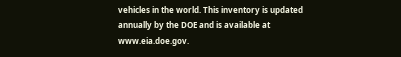vehicles in the world. This inventory is updated annually by the DOE and is available at www.eia.doe.gov.